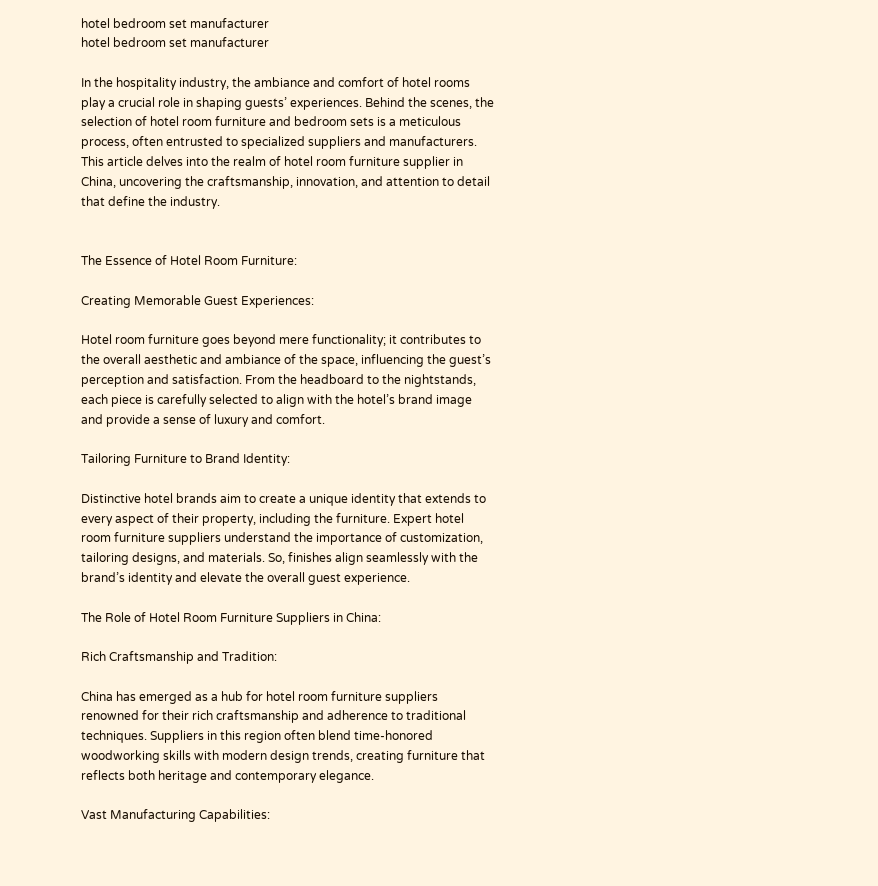hotel bedroom set manufacturer
hotel bedroom set manufacturer

In the hospitality industry, the ambiance and comfort of hotel rooms play a crucial role in shaping guests’ experiences. Behind the scenes, the selection of hotel room furniture and bedroom sets is a meticulous process, often entrusted to specialized suppliers and manufacturers. This article delves into the realm of hotel room furniture supplier in China, uncovering the craftsmanship, innovation, and attention to detail that define the industry.


The Essence of Hotel Room Furniture:

Creating Memorable Guest Experiences:

Hotel room furniture goes beyond mere functionality; it contributes to the overall aesthetic and ambiance of the space, influencing the guest’s perception and satisfaction. From the headboard to the nightstands, each piece is carefully selected to align with the hotel’s brand image and provide a sense of luxury and comfort.

Tailoring Furniture to Brand Identity:

Distinctive hotel brands aim to create a unique identity that extends to every aspect of their property, including the furniture. Expert hotel room furniture suppliers understand the importance of customization, tailoring designs, and materials. So, finishes align seamlessly with the brand’s identity and elevate the overall guest experience.

The Role of Hotel Room Furniture Suppliers in China:

Rich Craftsmanship and Tradition:

China has emerged as a hub for hotel room furniture suppliers renowned for their rich craftsmanship and adherence to traditional techniques. Suppliers in this region often blend time-honored woodworking skills with modern design trends, creating furniture that reflects both heritage and contemporary elegance.

Vast Manufacturing Capabilities: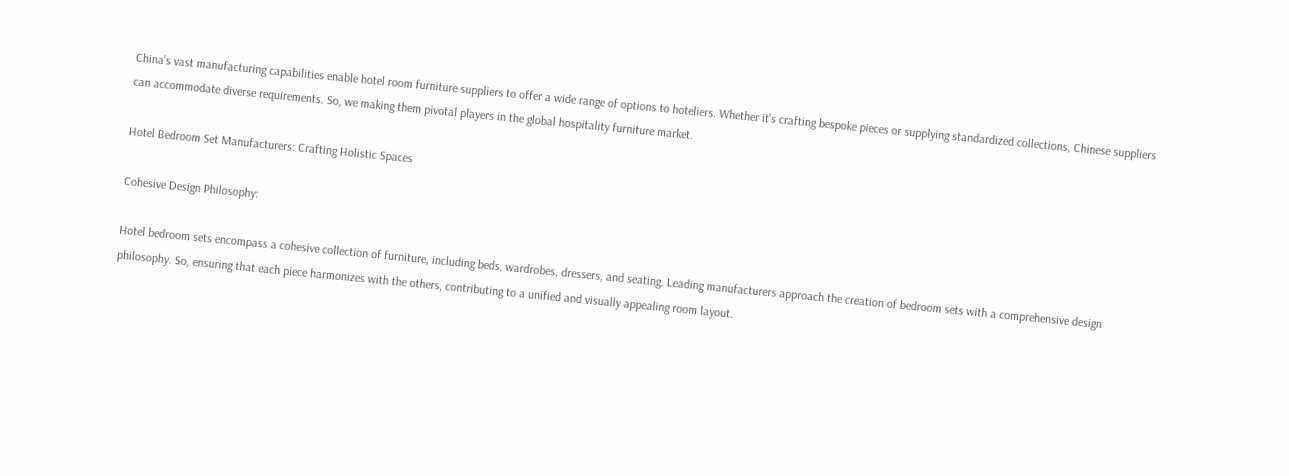China’s vast manufacturing capabilities enable hotel room furniture suppliers to offer a wide range of options to hoteliers. Whether it’s crafting bespoke pieces or supplying standardized collections, Chinese suppliers can accommodate diverse requirements. So, we making them pivotal players in the global hospitality furniture market.

Hotel Bedroom Set Manufacturers: Crafting Holistic Spaces

Cohesive Design Philosophy:

Hotel bedroom sets encompass a cohesive collection of furniture, including beds, wardrobes, dressers, and seating. Leading manufacturers approach the creation of bedroom sets with a comprehensive design philosophy. So, ensuring that each piece harmonizes with the others, contributing to a unified and visually appealing room layout.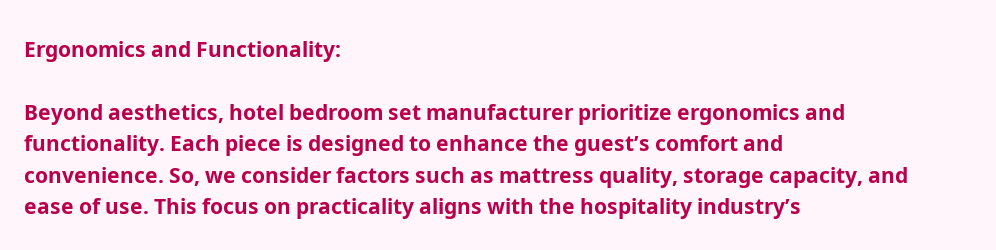Ergonomics and Functionality:

Beyond aesthetics, hotel bedroom set manufacturer prioritize ergonomics and functionality. Each piece is designed to enhance the guest’s comfort and convenience. So, we consider factors such as mattress quality, storage capacity, and ease of use. This focus on practicality aligns with the hospitality industry’s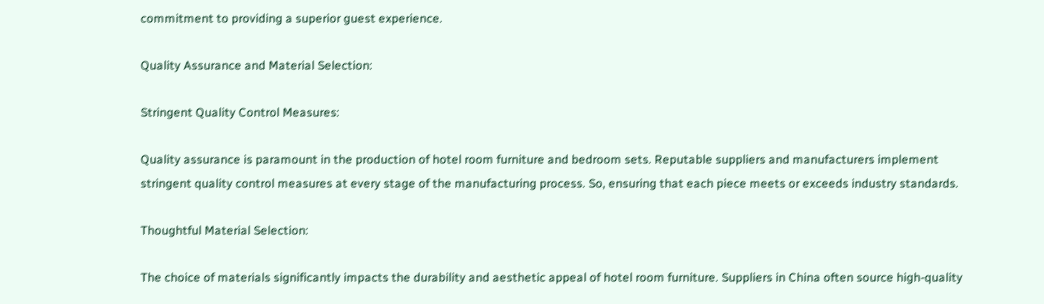commitment to providing a superior guest experience.

Quality Assurance and Material Selection:

Stringent Quality Control Measures:

Quality assurance is paramount in the production of hotel room furniture and bedroom sets. Reputable suppliers and manufacturers implement stringent quality control measures at every stage of the manufacturing process. So, ensuring that each piece meets or exceeds industry standards.

Thoughtful Material Selection:

The choice of materials significantly impacts the durability and aesthetic appeal of hotel room furniture. Suppliers in China often source high-quality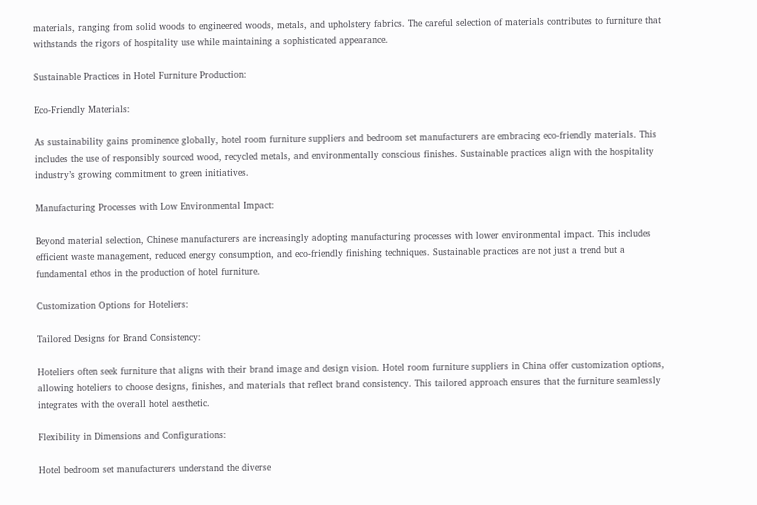materials, ranging from solid woods to engineered woods, metals, and upholstery fabrics. The careful selection of materials contributes to furniture that withstands the rigors of hospitality use while maintaining a sophisticated appearance.

Sustainable Practices in Hotel Furniture Production:

Eco-Friendly Materials:

As sustainability gains prominence globally, hotel room furniture suppliers and bedroom set manufacturers are embracing eco-friendly materials. This includes the use of responsibly sourced wood, recycled metals, and environmentally conscious finishes. Sustainable practices align with the hospitality industry’s growing commitment to green initiatives.

Manufacturing Processes with Low Environmental Impact:

Beyond material selection, Chinese manufacturers are increasingly adopting manufacturing processes with lower environmental impact. This includes efficient waste management, reduced energy consumption, and eco-friendly finishing techniques. Sustainable practices are not just a trend but a fundamental ethos in the production of hotel furniture.

Customization Options for Hoteliers:

Tailored Designs for Brand Consistency:

Hoteliers often seek furniture that aligns with their brand image and design vision. Hotel room furniture suppliers in China offer customization options, allowing hoteliers to choose designs, finishes, and materials that reflect brand consistency. This tailored approach ensures that the furniture seamlessly integrates with the overall hotel aesthetic.

Flexibility in Dimensions and Configurations:

Hotel bedroom set manufacturers understand the diverse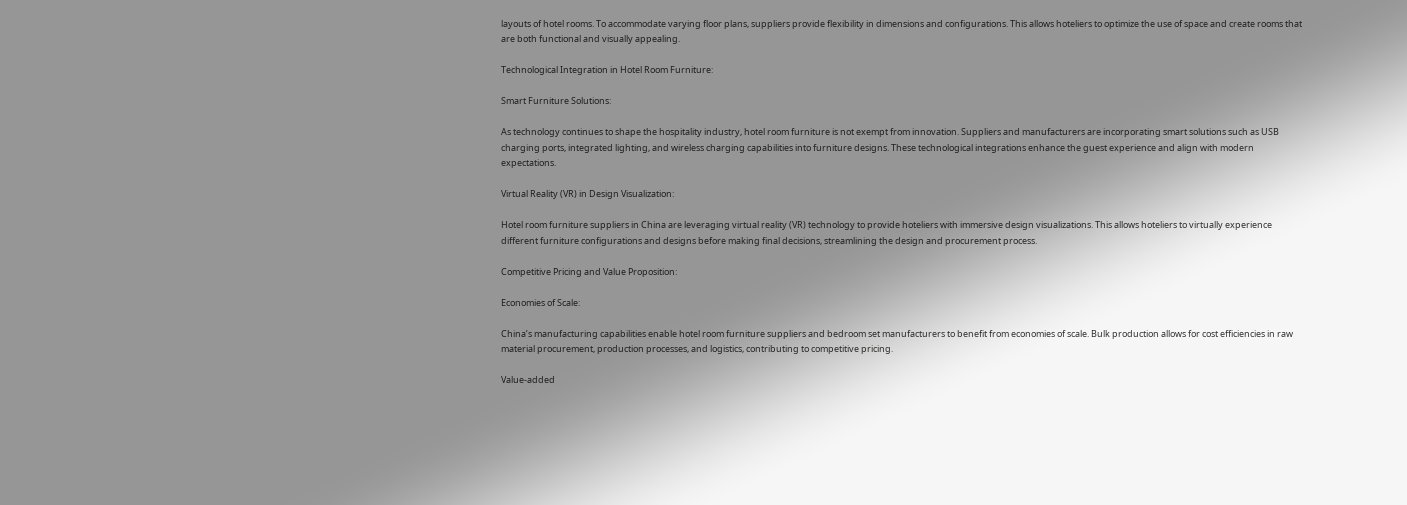layouts of hotel rooms. To accommodate varying floor plans, suppliers provide flexibility in dimensions and configurations. This allows hoteliers to optimize the use of space and create rooms that are both functional and visually appealing.

Technological Integration in Hotel Room Furniture:

Smart Furniture Solutions:

As technology continues to shape the hospitality industry, hotel room furniture is not exempt from innovation. Suppliers and manufacturers are incorporating smart solutions such as USB charging ports, integrated lighting, and wireless charging capabilities into furniture designs. These technological integrations enhance the guest experience and align with modern expectations.

Virtual Reality (VR) in Design Visualization:

Hotel room furniture suppliers in China are leveraging virtual reality (VR) technology to provide hoteliers with immersive design visualizations. This allows hoteliers to virtually experience different furniture configurations and designs before making final decisions, streamlining the design and procurement process.

Competitive Pricing and Value Proposition:

Economies of Scale:

China’s manufacturing capabilities enable hotel room furniture suppliers and bedroom set manufacturers to benefit from economies of scale. Bulk production allows for cost efficiencies in raw material procurement, production processes, and logistics, contributing to competitive pricing.

Value-added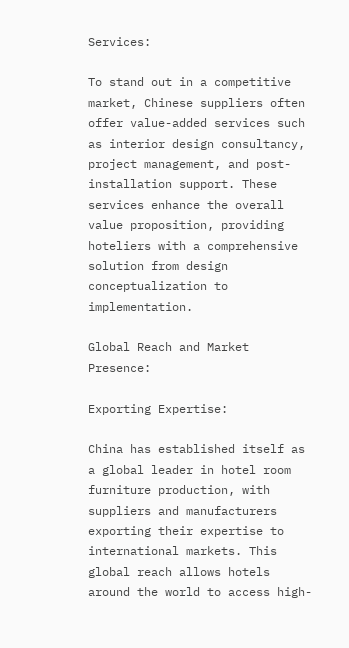Services:

To stand out in a competitive market, Chinese suppliers often offer value-added services such as interior design consultancy, project management, and post-installation support. These services enhance the overall value proposition, providing hoteliers with a comprehensive solution from design conceptualization to implementation.

Global Reach and Market Presence:

Exporting Expertise:

China has established itself as a global leader in hotel room furniture production, with suppliers and manufacturers exporting their expertise to international markets. This global reach allows hotels around the world to access high-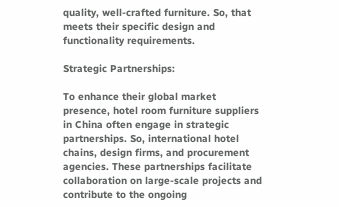quality, well-crafted furniture. So, that meets their specific design and functionality requirements.

Strategic Partnerships:

To enhance their global market presence, hotel room furniture suppliers in China often engage in strategic partnerships. So, international hotel chains, design firms, and procurement agencies. These partnerships facilitate collaboration on large-scale projects and contribute to the ongoing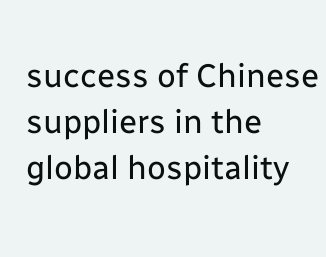success of Chinese suppliers in the global hospitality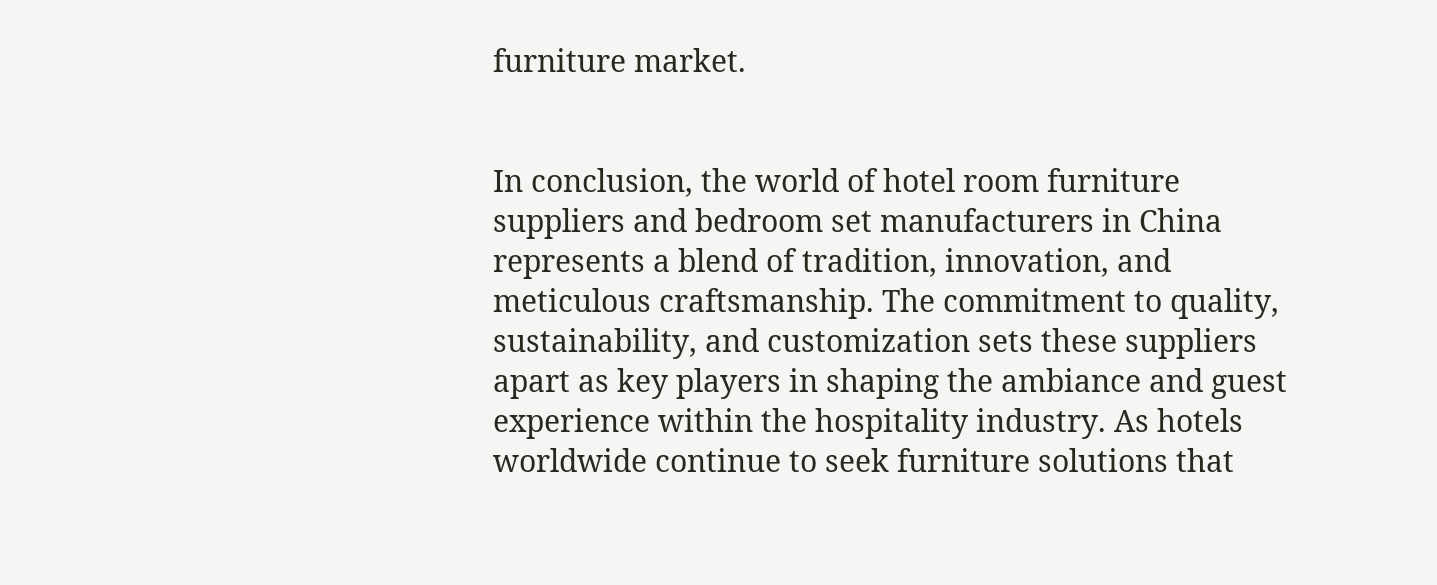furniture market.


In conclusion, the world of hotel room furniture suppliers and bedroom set manufacturers in China represents a blend of tradition, innovation, and meticulous craftsmanship. The commitment to quality, sustainability, and customization sets these suppliers apart as key players in shaping the ambiance and guest experience within the hospitality industry. As hotels worldwide continue to seek furniture solutions that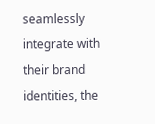seamlessly integrate with their brand identities, the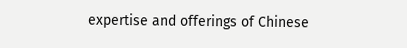expertise and offerings of Chinese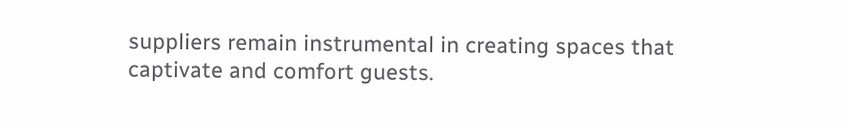suppliers remain instrumental in creating spaces that captivate and comfort guests.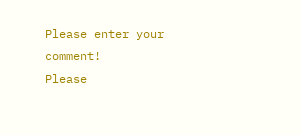Please enter your comment!
Please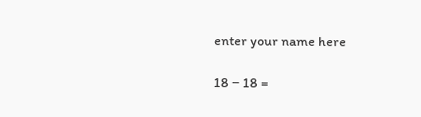enter your name here

18 − 18 =